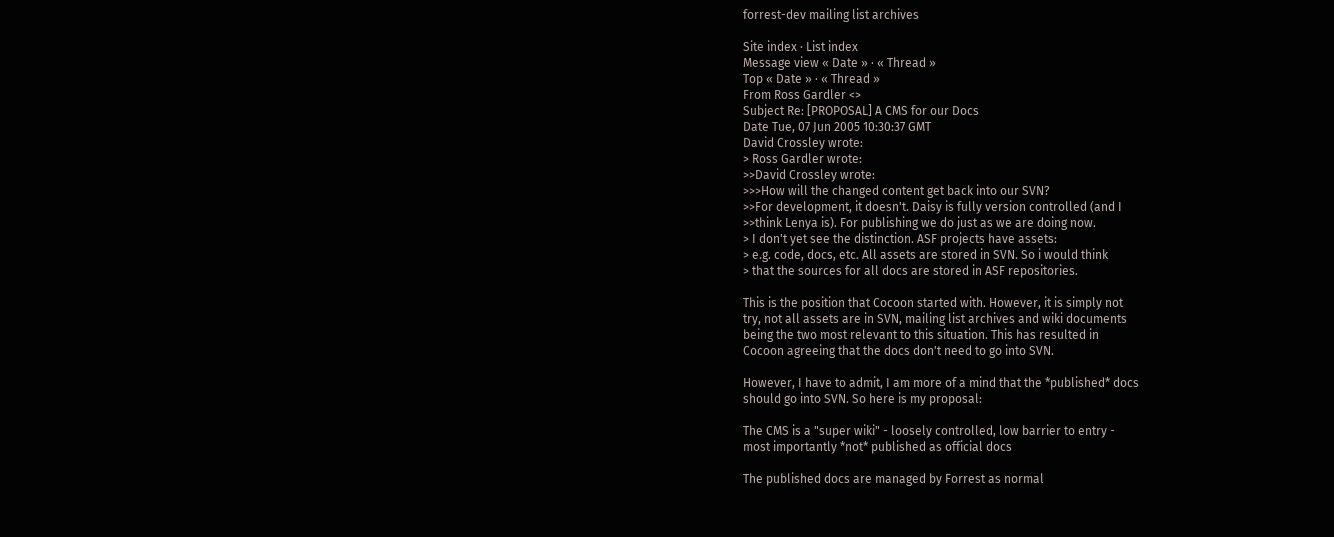forrest-dev mailing list archives

Site index · List index
Message view « Date » · « Thread »
Top « Date » · « Thread »
From Ross Gardler <>
Subject Re: [PROPOSAL] A CMS for our Docs
Date Tue, 07 Jun 2005 10:30:37 GMT
David Crossley wrote:
> Ross Gardler wrote:
>>David Crossley wrote:
>>>How will the changed content get back into our SVN?
>>For development, it doesn't. Daisy is fully version controlled (and I
>>think Lenya is). For publishing we do just as we are doing now.
> I don't yet see the distinction. ASF projects have assets:
> e.g. code, docs, etc. All assets are stored in SVN. So i would think
> that the sources for all docs are stored in ASF repositories.

This is the position that Cocoon started with. However, it is simply not
try, not all assets are in SVN, mailing list archives and wiki documents
being the two most relevant to this situation. This has resulted in
Cocoon agreeing that the docs don't need to go into SVN.

However, I have to admit, I am more of a mind that the *published* docs
should go into SVN. So here is my proposal:

The CMS is a "super wiki" - loosely controlled, low barrier to entry -
most importantly *not* published as official docs

The published docs are managed by Forrest as normal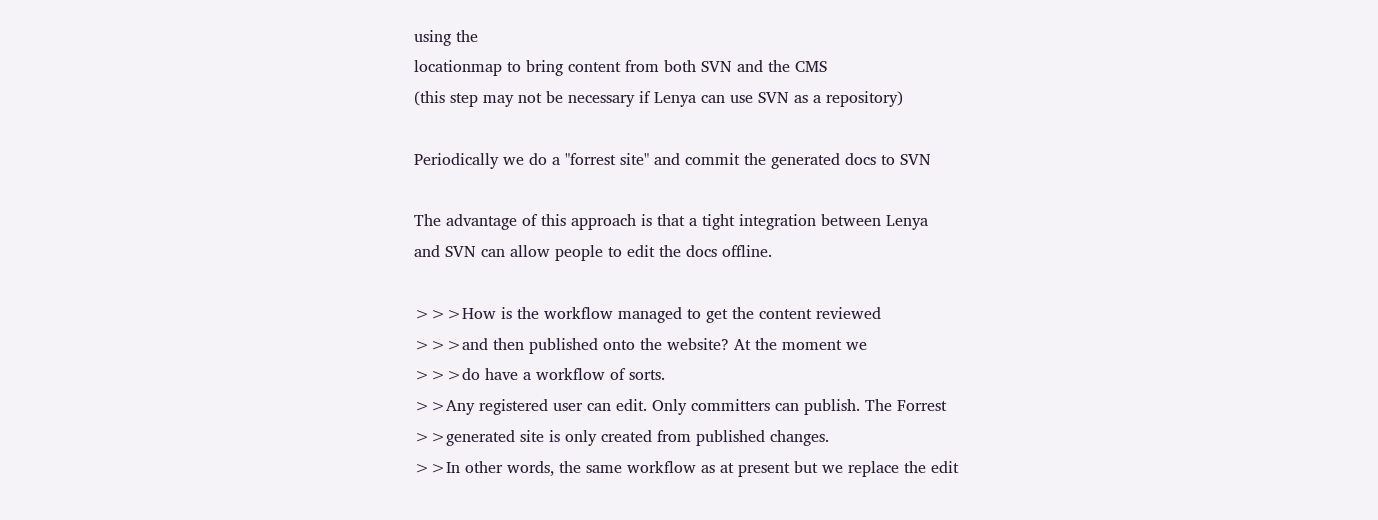using the
locationmap to bring content from both SVN and the CMS
(this step may not be necessary if Lenya can use SVN as a repository)

Periodically we do a "forrest site" and commit the generated docs to SVN

The advantage of this approach is that a tight integration between Lenya
and SVN can allow people to edit the docs offline.

>>>How is the workflow managed to get the content reviewed
>>>and then published onto the website? At the moment we
>>>do have a workflow of sorts.
>>Any registered user can edit. Only committers can publish. The Forrest
>>generated site is only created from published changes.
>>In other words, the same workflow as at present but we replace the edit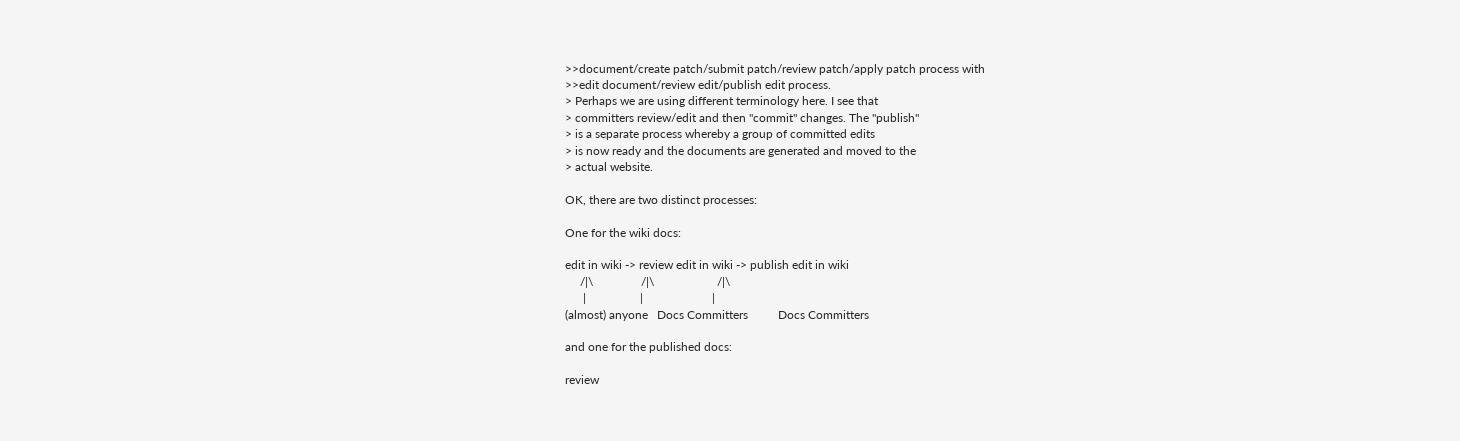>>document/create patch/submit patch/review patch/apply patch process with
>>edit document/review edit/publish edit process.
> Perhaps we are using different terminology here. I see that
> committers review/edit and then "commit" changes. The "publish"
> is a separate process whereby a group of committed edits
> is now ready and the documents are generated and moved to the
> actual website.

OK, there are two distinct processes:

One for the wiki docs:

edit in wiki -> review edit in wiki -> publish edit in wiki
     /|\                /|\                     /|\
      |                  |                       |
(almost) anyone   Docs Committers          Docs Committers

and one for the published docs:

review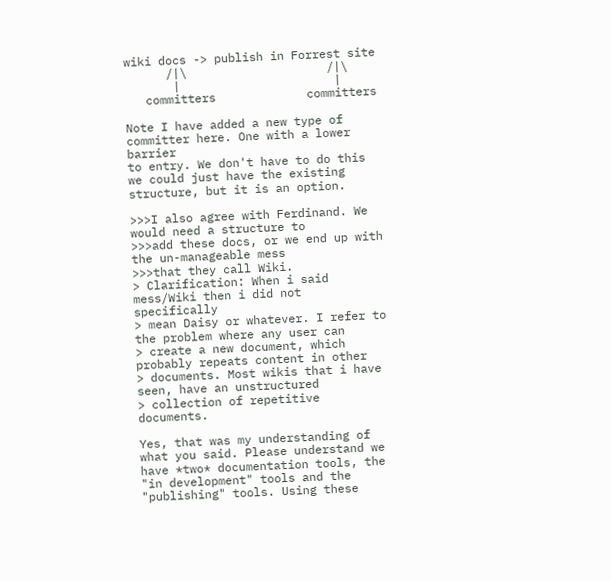wiki docs -> publish in Forrest site
      /|\                    /|\
       |                      |
   committers             committers

Note I have added a new type of committer here. One with a lower barrier
to entry. We don't have to do this we could just have the existing
structure, but it is an option.

>>>I also agree with Ferdinand. We would need a structure to
>>>add these docs, or we end up with the un-manageable mess
>>>that they call Wiki.
> Clarification: When i said mess/Wiki then i did not specifically
> mean Daisy or whatever. I refer to the problem where any user can
> create a new document, which probably repeats content in other
> documents. Most wikis that i have seen, have an unstructured
> collection of repetitive documents.

Yes, that was my understanding of what you said. Please understand we
have *two* documentation tools, the "in development" tools and the
"publishing" tools. Using these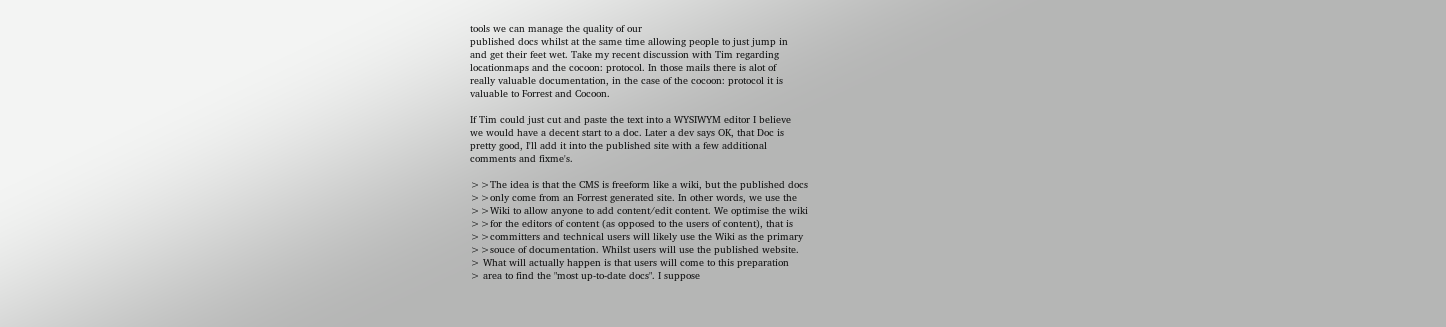tools we can manage the quality of our
published docs whilst at the same time allowing people to just jump in
and get their feet wet. Take my recent discussion with Tim regarding
locationmaps and the cocoon: protocol. In those mails there is alot of
really valuable documentation, in the case of the cocoon: protocol it is
valuable to Forrest and Cocoon.

If Tim could just cut and paste the text into a WYSIWYM editor I believe
we would have a decent start to a doc. Later a dev says OK, that Doc is
pretty good, I'll add it into the published site with a few additional
comments and fixme's.

>>The idea is that the CMS is freeform like a wiki, but the published docs
>>only come from an Forrest generated site. In other words, we use the
>>Wiki to allow anyone to add content/edit content. We optimise the wiki
>>for the editors of content (as opposed to the users of content), that is
>>committers and technical users will likely use the Wiki as the primary
>>souce of documentation. Whilst users will use the published website.
> What will actually happen is that users will come to this preparation
> area to find the "most up-to-date docs". I suppose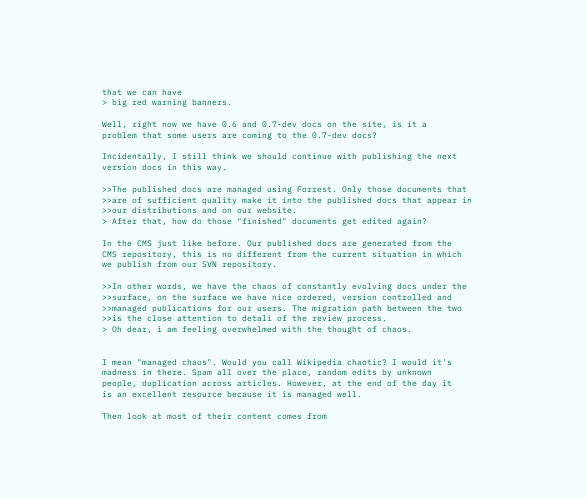that we can have
> big red warning banners.

Well, right now we have 0.6 and 0.7-dev docs on the site, is it a
problem that some users are coming to the 0.7-dev docs?

Incidentally, I still think we should continue with publishing the next
version docs in this way.

>>The published docs are managed using Forrest. Only those documents that
>>are of sufficient quality make it into the published docs that appear in
>>our distributions and on our website.
> After that, how do those "finished" documents get edited again?

In the CMS just like before. Our published docs are generated from the
CMS repository, this is no different from the current situation in which
we publish from our SVN repository.

>>In other words, we have the chaos of constantly evolving docs under the
>>surface, on the surface we have nice ordered, version controlled and
>>managed publications for our users. The migration path between the two
>>is the close attention to detali of the review process.
> Oh dear, i am feeling overwhelmed with the thought of chaos.


I mean "managed chaos". Would you call Wikipedia chaotic? I would it's
madness in there. Spam all over the place, random edits by unknown
people, duplication across articles. However, at the end of the day it
is an excellent resource because it is managed well.

Then look at most of their content comes from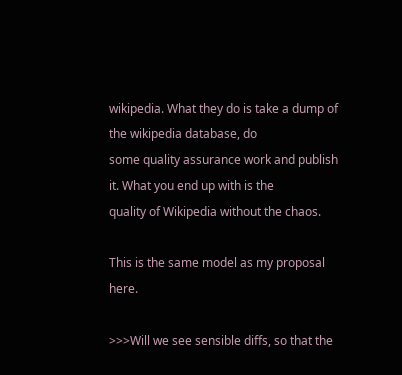wikipedia. What they do is take a dump of the wikipedia database, do
some quality assurance work and publish it. What you end up with is the
quality of Wikipedia without the chaos.

This is the same model as my proposal here.

>>>Will we see sensible diffs, so that the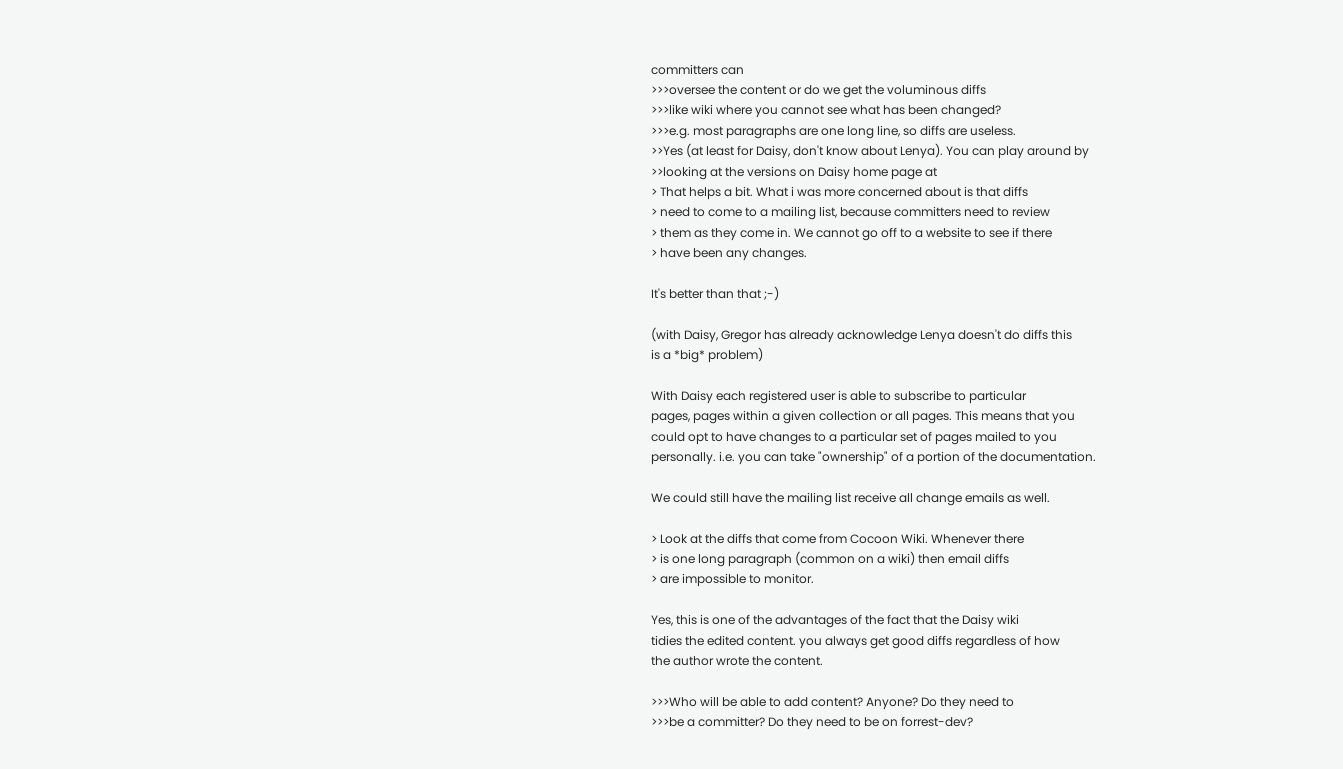committers can
>>>oversee the content or do we get the voluminous diffs
>>>like wiki where you cannot see what has been changed?
>>>e.g. most paragraphs are one long line, so diffs are useless.
>>Yes (at least for Daisy, don't know about Lenya). You can play around by
>>looking at the versions on Daisy home page at
> That helps a bit. What i was more concerned about is that diffs
> need to come to a mailing list, because committers need to review
> them as they come in. We cannot go off to a website to see if there
> have been any changes.

It's better than that ;-)

(with Daisy, Gregor has already acknowledge Lenya doesn't do diffs this
is a *big* problem)

With Daisy each registered user is able to subscribe to particular
pages, pages within a given collection or all pages. This means that you
could opt to have changes to a particular set of pages mailed to you
personally. i.e. you can take "ownership" of a portion of the documentation.

We could still have the mailing list receive all change emails as well.

> Look at the diffs that come from Cocoon Wiki. Whenever there
> is one long paragraph (common on a wiki) then email diffs
> are impossible to monitor.

Yes, this is one of the advantages of the fact that the Daisy wiki
tidies the edited content. you always get good diffs regardless of how
the author wrote the content.

>>>Who will be able to add content? Anyone? Do they need to
>>>be a committer? Do they need to be on forrest-dev?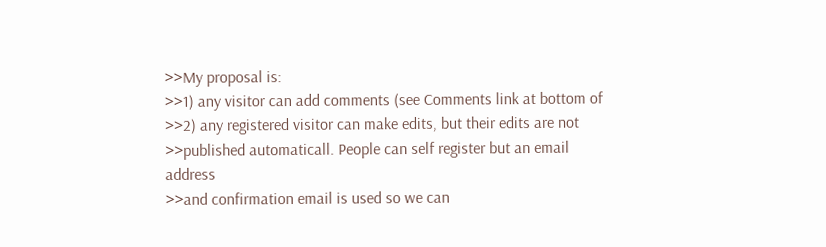>>My proposal is:
>>1) any visitor can add comments (see Comments link at bottom of
>>2) any registered visitor can make edits, but their edits are not
>>published automaticall. People can self register but an email address
>>and confirmation email is used so we can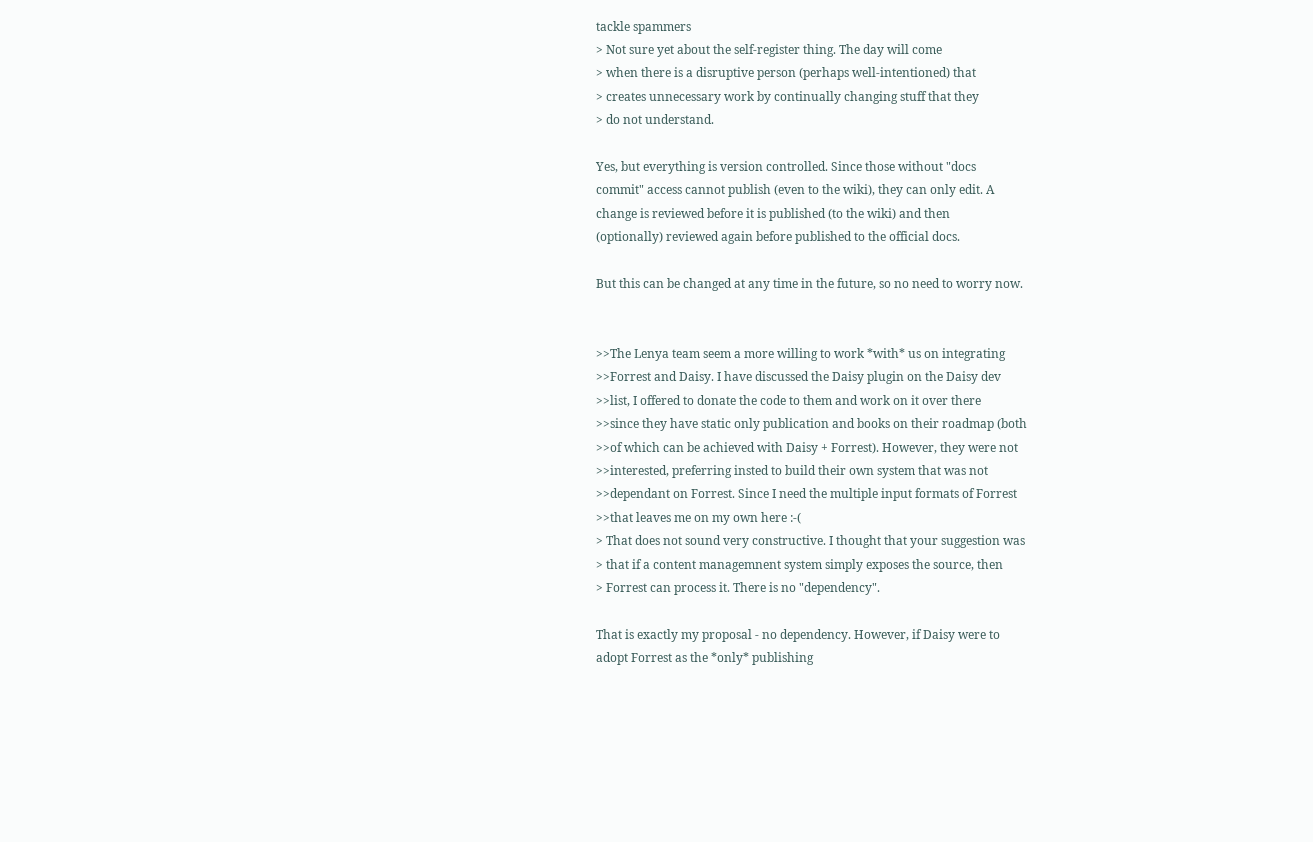tackle spammers
> Not sure yet about the self-register thing. The day will come
> when there is a disruptive person (perhaps well-intentioned) that
> creates unnecessary work by continually changing stuff that they
> do not understand.

Yes, but everything is version controlled. Since those without "docs
commit" access cannot publish (even to the wiki), they can only edit. A
change is reviewed before it is published (to the wiki) and then
(optionally) reviewed again before published to the official docs.

But this can be changed at any time in the future, so no need to worry now.


>>The Lenya team seem a more willing to work *with* us on integrating
>>Forrest and Daisy. I have discussed the Daisy plugin on the Daisy dev
>>list, I offered to donate the code to them and work on it over there
>>since they have static only publication and books on their roadmap (both
>>of which can be achieved with Daisy + Forrest). However, they were not
>>interested, preferring insted to build their own system that was not
>>dependant on Forrest. Since I need the multiple input formats of Forrest
>>that leaves me on my own here :-(
> That does not sound very constructive. I thought that your suggestion was
> that if a content managemnent system simply exposes the source, then
> Forrest can process it. There is no "dependency".

That is exactly my proposal - no dependency. However, if Daisy were to
adopt Forrest as the *only* publishing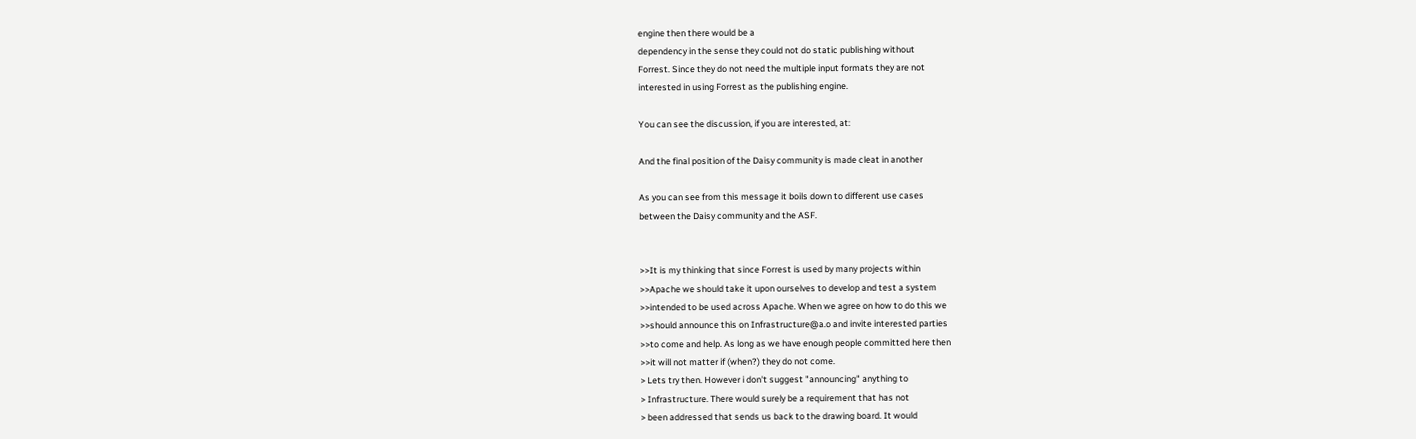engine then there would be a
dependency in the sense they could not do static publishing without
Forrest. Since they do not need the multiple input formats they are not
interested in using Forrest as the publishing engine.

You can see the discussion, if you are interested, at:

And the final position of the Daisy community is made cleat in another

As you can see from this message it boils down to different use cases
between the Daisy community and the ASF.


>>It is my thinking that since Forrest is used by many projects within
>>Apache we should take it upon ourselves to develop and test a system
>>intended to be used across Apache. When we agree on how to do this we
>>should announce this on Infrastructure@a.o and invite interested parties
>>to come and help. As long as we have enough people committed here then
>>it will not matter if (when?) they do not come.
> Lets try then. However i don't suggest "announcing" anything to
> Infrastructure. There would surely be a requirement that has not
> been addressed that sends us back to the drawing board. It would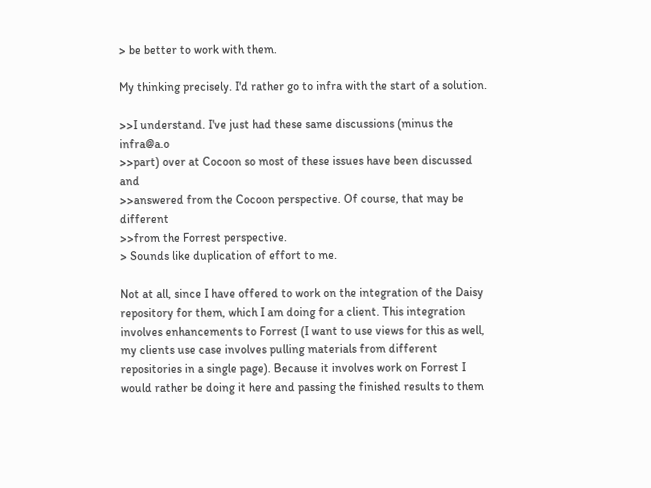> be better to work with them.

My thinking precisely. I'd rather go to infra with the start of a solution.

>>I understand. I've just had these same discussions (minus the infra@a.o
>>part) over at Cocoon so most of these issues have been discussed and
>>answered from the Cocoon perspective. Of course, that may be different
>>from the Forrest perspective.
> Sounds like duplication of effort to me.

Not at all, since I have offered to work on the integration of the Daisy
repository for them, which I am doing for a client. This integration
involves enhancements to Forrest (I want to use views for this as well,
my clients use case involves pulling materials from different
repositories in a single page). Because it involves work on Forrest I
would rather be doing it here and passing the finished results to them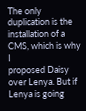The only duplication is the installation of a CMS, which is why I
proposed Daisy over Lenya. But if Lenya is going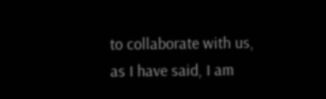to collaborate with us,
as I have said, I am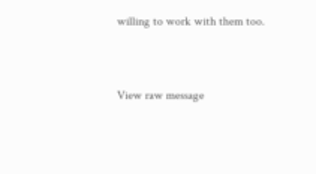willing to work with them too.


View raw message